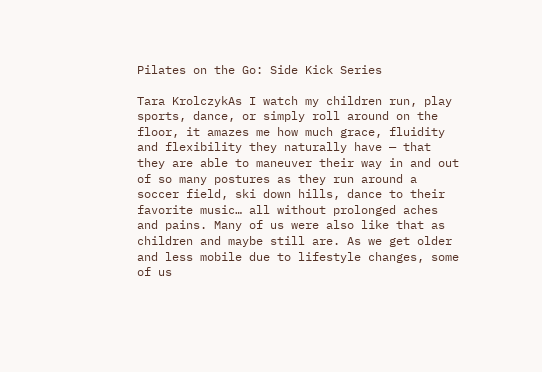Pilates on the Go: Side Kick Series

Tara KrolczykAs I watch my children run, play sports, dance, or simply roll around on the floor, it amazes me how much grace, fluidity and flexibility they naturally have — that they are able to maneuver their way in and out of so many postures as they run around a soccer field, ski down hills, dance to their favorite music… all without prolonged aches and pains. Many of us were also like that as children and maybe still are. As we get older and less mobile due to lifestyle changes, some of us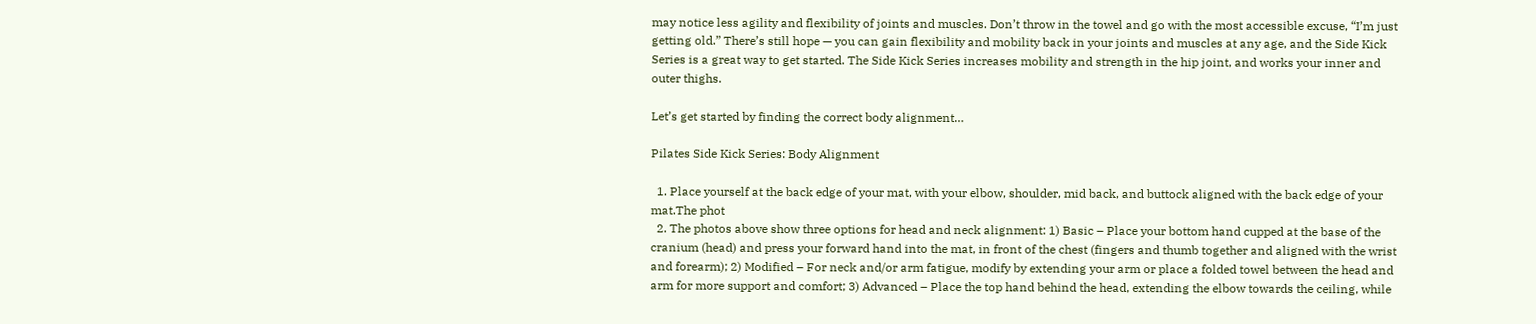may notice less agility and flexibility of joints and muscles. Don’t throw in the towel and go with the most accessible excuse, “I’m just getting old.” There’s still hope — you can gain flexibility and mobility back in your joints and muscles at any age, and the Side Kick Series is a great way to get started. The Side Kick Series increases mobility and strength in the hip joint, and works your inner and outer thighs.

Let’s get started by finding the correct body alignment…

Pilates Side Kick Series: Body Alignment

  1. Place yourself at the back edge of your mat, with your elbow, shoulder, mid back, and buttock aligned with the back edge of your mat.The phot
  2. The photos above show three options for head and neck alignment: 1) Basic – Place your bottom hand cupped at the base of the cranium (head) and press your forward hand into the mat, in front of the chest (fingers and thumb together and aligned with the wrist and forearm); 2) Modified – For neck and/or arm fatigue, modify by extending your arm or place a folded towel between the head and arm for more support and comfort; 3) Advanced – Place the top hand behind the head, extending the elbow towards the ceiling, while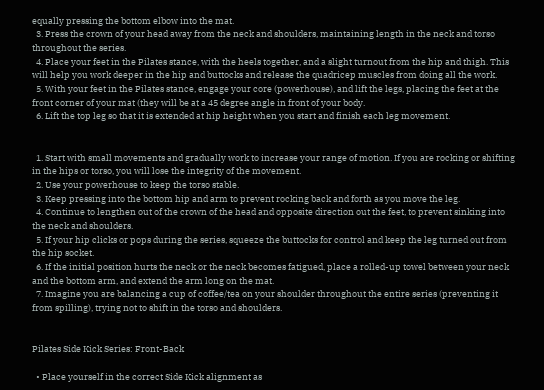equally pressing the bottom elbow into the mat.
  3. Press the crown of your head away from the neck and shoulders, maintaining length in the neck and torso throughout the series.
  4. Place your feet in the Pilates stance, with the heels together, and a slight turnout from the hip and thigh. This will help you work deeper in the hip and buttocks and release the quadricep muscles from doing all the work.
  5. With your feet in the Pilates stance, engage your core (powerhouse), and lift the legs, placing the feet at the front corner of your mat (they will be at a 45 degree angle in front of your body.
  6. Lift the top leg so that it is extended at hip height when you start and finish each leg movement.


  1. Start with small movements and gradually work to increase your range of motion. If you are rocking or shifting in the hips or torso, you will lose the integrity of the movement.
  2. Use your powerhouse to keep the torso stable.
  3. Keep pressing into the bottom hip and arm to prevent rocking back and forth as you move the leg.
  4. Continue to lengthen out of the crown of the head and opposite direction out the feet, to prevent sinking into the neck and shoulders.
  5. If your hip clicks or pops during the series, squeeze the buttocks for control and keep the leg turned out from the hip socket.
  6. If the initial position hurts the neck or the neck becomes fatigued, place a rolled-up towel between your neck and the bottom arm, and extend the arm long on the mat.
  7. Imagine you are balancing a cup of coffee/tea on your shoulder throughout the entire series (preventing it from spilling), trying not to shift in the torso and shoulders.


Pilates Side Kick Series: Front-Back

  • Place yourself in the correct Side Kick alignment as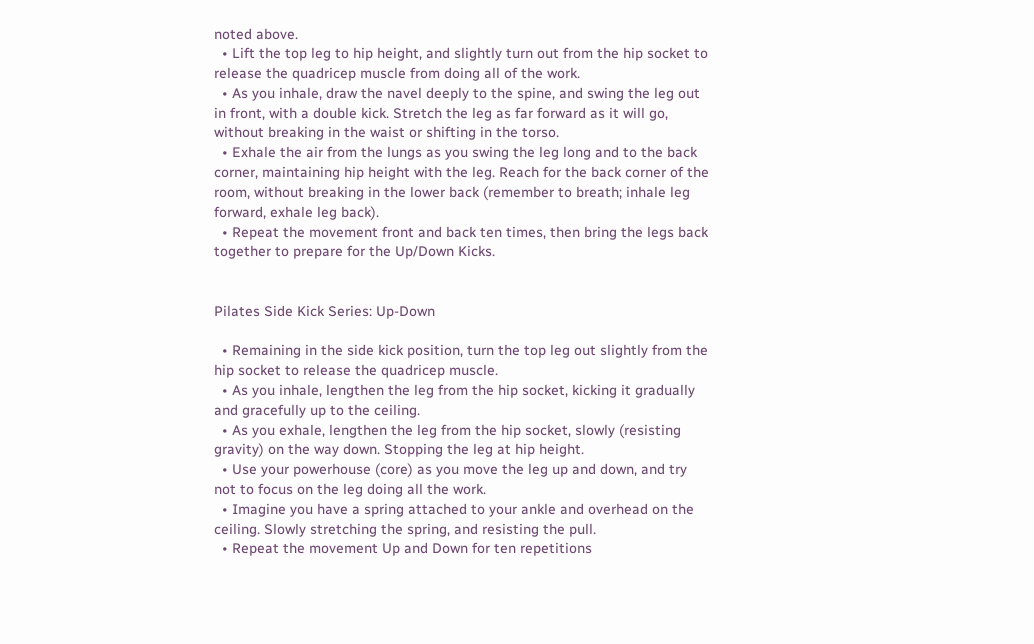noted above.
  • Lift the top leg to hip height, and slightly turn out from the hip socket to release the quadricep muscle from doing all of the work.
  • As you inhale, draw the navel deeply to the spine, and swing the leg out in front, with a double kick. Stretch the leg as far forward as it will go, without breaking in the waist or shifting in the torso.
  • Exhale the air from the lungs as you swing the leg long and to the back corner, maintaining hip height with the leg. Reach for the back corner of the room, without breaking in the lower back (remember to breath; inhale leg forward, exhale leg back).
  • Repeat the movement front and back ten times, then bring the legs back together to prepare for the Up/Down Kicks.


Pilates Side Kick Series: Up-Down

  • Remaining in the side kick position, turn the top leg out slightly from the hip socket to release the quadricep muscle.
  • As you inhale, lengthen the leg from the hip socket, kicking it gradually and gracefully up to the ceiling.
  • As you exhale, lengthen the leg from the hip socket, slowly (resisting gravity) on the way down. Stopping the leg at hip height.
  • Use your powerhouse (core) as you move the leg up and down, and try not to focus on the leg doing all the work.
  • Imagine you have a spring attached to your ankle and overhead on the ceiling. Slowly stretching the spring, and resisting the pull.
  • Repeat the movement Up and Down for ten repetitions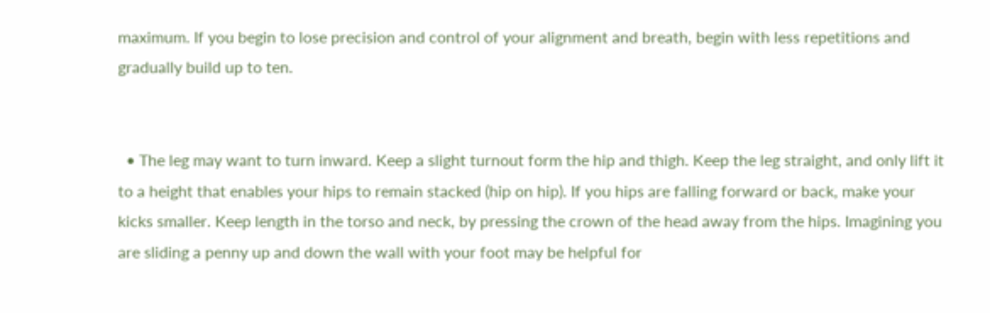maximum. If you begin to lose precision and control of your alignment and breath, begin with less repetitions and gradually build up to ten.


  • The leg may want to turn inward. Keep a slight turnout form the hip and thigh. Keep the leg straight, and only lift it to a height that enables your hips to remain stacked (hip on hip). If you hips are falling forward or back, make your kicks smaller. Keep length in the torso and neck, by pressing the crown of the head away from the hips. Imagining you are sliding a penny up and down the wall with your foot may be helpful for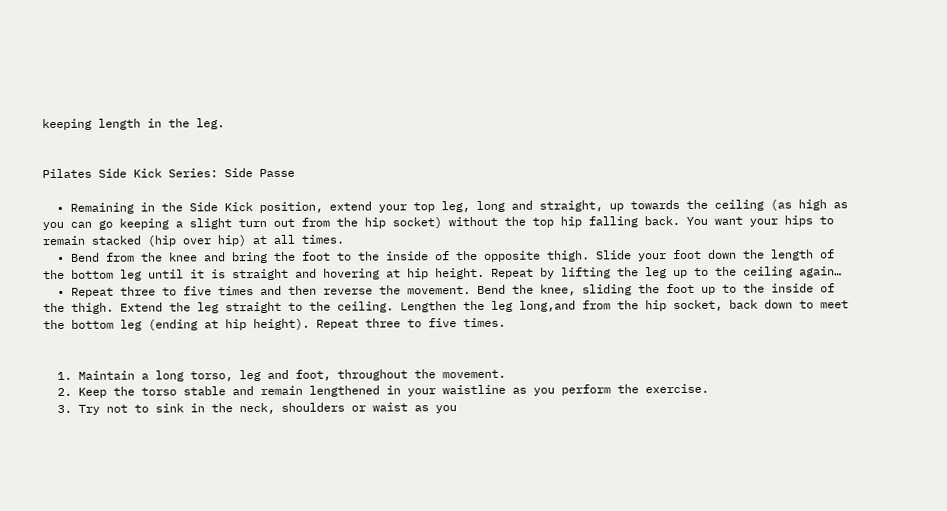keeping length in the leg.


Pilates Side Kick Series: Side Passe

  • Remaining in the Side Kick position, extend your top leg, long and straight, up towards the ceiling (as high as you can go keeping a slight turn out from the hip socket) without the top hip falling back. You want your hips to remain stacked (hip over hip) at all times.
  • Bend from the knee and bring the foot to the inside of the opposite thigh. Slide your foot down the length of the bottom leg until it is straight and hovering at hip height. Repeat by lifting the leg up to the ceiling again…
  • Repeat three to five times and then reverse the movement. Bend the knee, sliding the foot up to the inside of the thigh. Extend the leg straight to the ceiling. Lengthen the leg long,and from the hip socket, back down to meet the bottom leg (ending at hip height). Repeat three to five times.


  1. Maintain a long torso, leg and foot, throughout the movement.
  2. Keep the torso stable and remain lengthened in your waistline as you perform the exercise.
  3. Try not to sink in the neck, shoulders or waist as you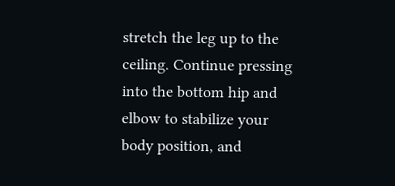stretch the leg up to the ceiling. Continue pressing into the bottom hip and elbow to stabilize your body position, and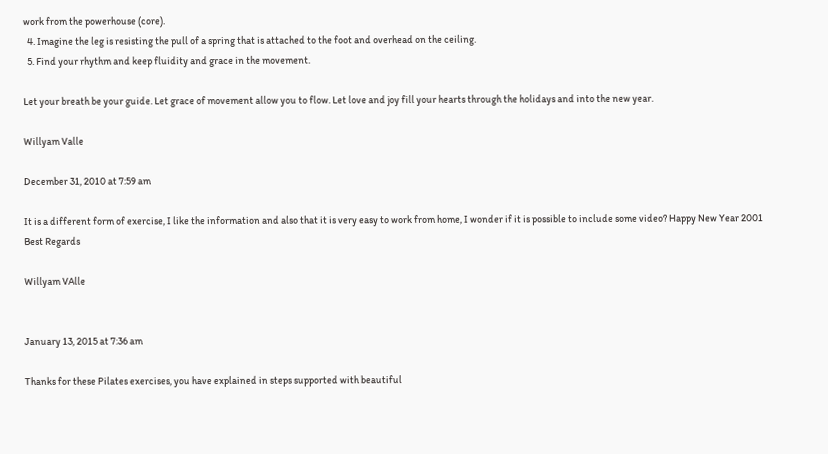work from the powerhouse (core).
  4. Imagine the leg is resisting the pull of a spring that is attached to the foot and overhead on the ceiling.
  5. Find your rhythm and keep fluidity and grace in the movement.

Let your breath be your guide. Let grace of movement allow you to flow. Let love and joy fill your hearts through the holidays and into the new year.

Willyam Valle

December 31, 2010 at 7:59 am

It is a different form of exercise, I like the information and also that it is very easy to work from home, I wonder if it is possible to include some video? Happy New Year 2001
Best Regards

Willyam VAlle


January 13, 2015 at 7:36 am

Thanks for these Pilates exercises, you have explained in steps supported with beautiful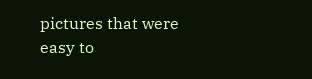pictures that were easy to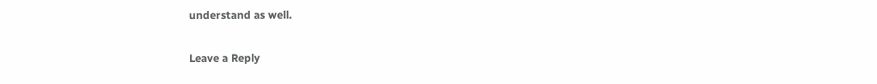understand as well.

Leave a Reply